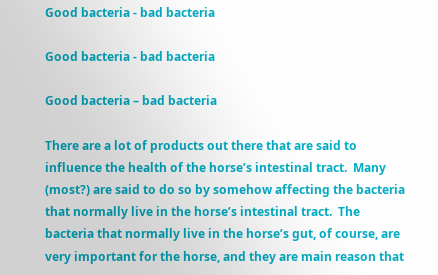Good bacteria - bad bacteria

Good bacteria - bad bacteria

Good bacteria – bad bacteria

There are a lot of products out there that are said to influence the health of the horse’s intestinal tract.  Many (most?) are said to do so by somehow affecting the bacteria that normally live in the horse’s intestinal tract.  The bacteria that normally live in the horse’s gut, of course, are very important for the horse, and they are main reason that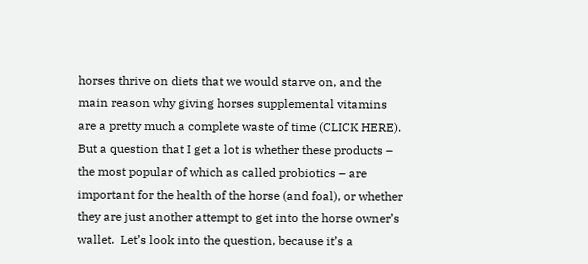horses thrive on diets that we would starve on, and the main reason why giving horses supplemental vitamins are a pretty much a complete waste of time (CLICK HERE).  But a question that I get a lot is whether these products – the most popular of which as called probiotics – are important for the health of the horse (and foal), or whether they are just another attempt to get into the horse owner’s wallet.  Let’s look into the question, because it’s a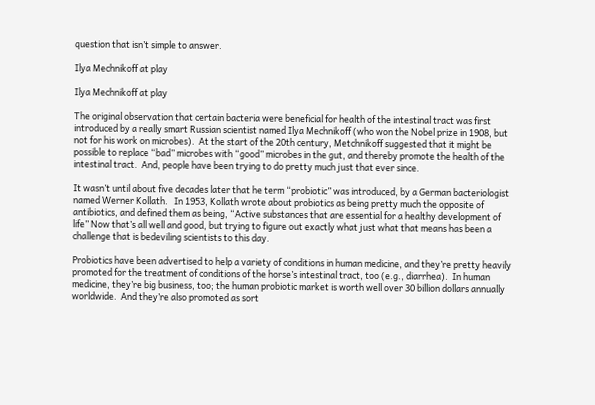question that isn’t simple to answer.

Ilya Mechnikoff at play

Ilya Mechnikoff at play

The original observation that certain bacteria were beneficial for health of the intestinal tract was first introduced by a really smart Russian scientist named Ilya Mechnikoff (who won the Nobel prize in 1908, but not for his work on microbes).  At the start of the 20th century, Metchnikoff suggested that it might be possible to replace “bad” microbes with “good” microbes in the gut, and thereby promote the health of the intestinal tract.  And, people have been trying to do pretty much just that ever since.

It wasn’t until about five decades later that he term “probiotic” was introduced, by a German bacteriologist named Werner Kollath.   In 1953, Kollath wrote about probiotics as being pretty much the opposite of antibiotics, and defined them as being, “Active substances that are essential for a healthy development of life” Now that’s all well and good, but trying to figure out exactly what just what that means has been a challenge that is bedeviling scientists to this day.

Probiotics have been advertised to help a variety of conditions in human medicine, and they’re pretty heavily promoted for the treatment of conditions of the horse’s intestinal tract, too (e.g., diarrhea).  In human medicine, they’re big business, too; the human probiotic market is worth well over 30 billion dollars annually worldwide.  And they’re also promoted as sort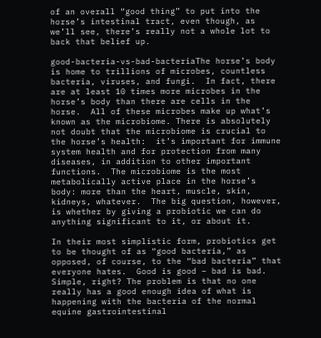of an overall “good thing” to put into the horse’s intestinal tract, even though, as we’ll see, there’s really not a whole lot to back that belief up.

good-bacteria-vs-bad-bacteriaThe horse’s body is home to trillions of microbes, countless bacteria, viruses, and fungi.  In fact, there are at least 10 times more microbes in the horse’s body than there are cells in the horse.  All of these microbes make up what’s known as the microbiome. There is absolutely not doubt that the microbiome is crucial to the horse’s health:  it’s important for immune system health and for protection from many diseases, in addition to other important functions.  The microbiome is the most metabolically active place in the horse’s body: more than the heart, muscle, skin, kidneys, whatever.  The big question, however, is whether by giving a probiotic we can do anything significant to it, or about it.

In their most simplistic form, probiotics get to be thought of as “good bacteria,” as opposed, of course, to the “bad bacteria” that everyone hates.  Good is good – bad is bad. Simple, right? The problem is that no one really has a good enough idea of what is happening with the bacteria of the normal equine gastrointestinal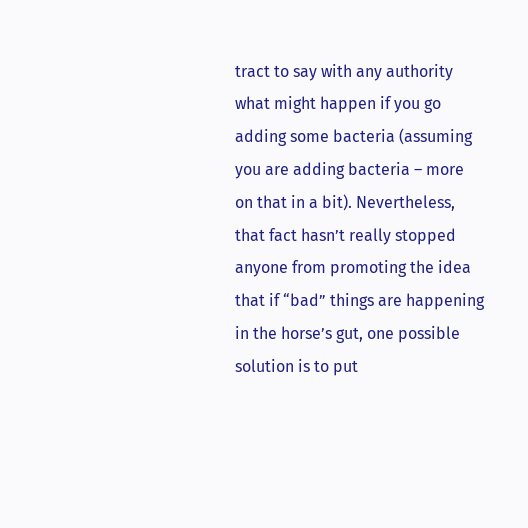tract to say with any authority what might happen if you go adding some bacteria (assuming you are adding bacteria – more on that in a bit). Nevertheless, that fact hasn’t really stopped anyone from promoting the idea that if “bad” things are happening in the horse’s gut, one possible solution is to put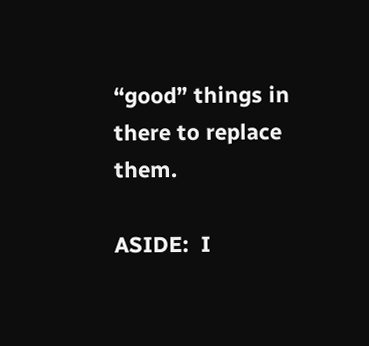“good” things in there to replace them.

ASIDE:  I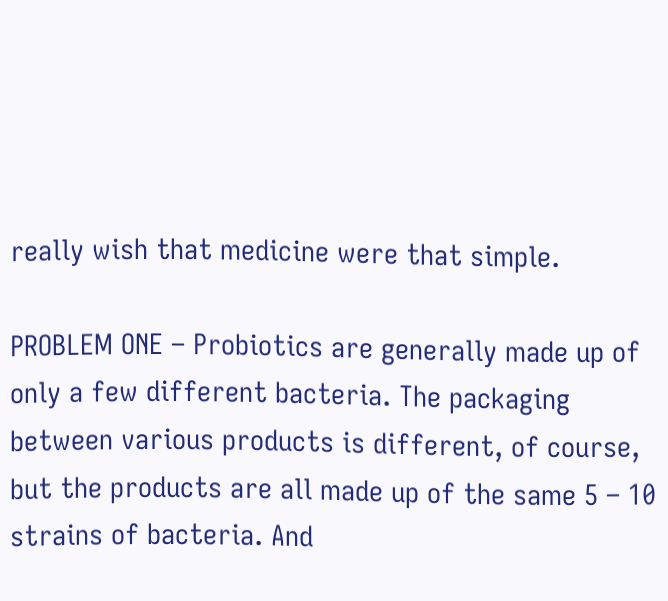really wish that medicine were that simple.

PROBLEM ONE – Probiotics are generally made up of only a few different bacteria. The packaging between various products is different, of course, but the products are all made up of the same 5 – 10 strains of bacteria. And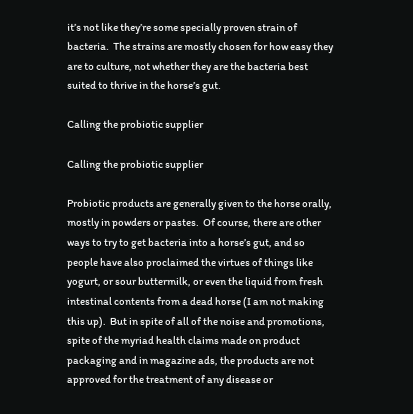it’s not like they’re some specially proven strain of bacteria.  The strains are mostly chosen for how easy they are to culture, not whether they are the bacteria best suited to thrive in the horse’s gut.

Calling the probiotic supplier

Calling the probiotic supplier

Probiotic products are generally given to the horse orally, mostly in powders or pastes.  Of course, there are other ways to try to get bacteria into a horse’s gut, and so people have also proclaimed the virtues of things like yogurt, or sour buttermilk, or even the liquid from fresh intestinal contents from a dead horse (I am not making this up).  But in spite of all of the noise and promotions, spite of the myriad health claims made on product packaging and in magazine ads, the products are not approved for the treatment of any disease or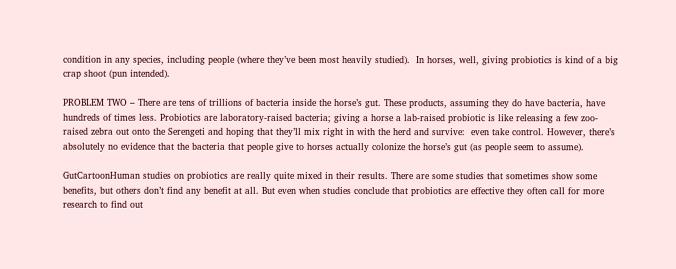condition in any species, including people (where they’ve been most heavily studied).  In horses, well, giving probiotics is kind of a big crap shoot (pun intended).

PROBLEM TWO – There are tens of trillions of bacteria inside the horse’s gut. These products, assuming they do have bacteria, have hundreds of times less. Probiotics are laboratory-raised bacteria; giving a horse a lab-raised probiotic is like releasing a few zoo-raised zebra out onto the Serengeti and hoping that they’ll mix right in with the herd and survive:  even take control. However, there’s absolutely no evidence that the bacteria that people give to horses actually colonize the horse’s gut (as people seem to assume).

GutCartoonHuman studies on probiotics are really quite mixed in their results. There are some studies that sometimes show some benefits, but others don’t find any benefit at all. But even when studies conclude that probiotics are effective they often call for more research to find out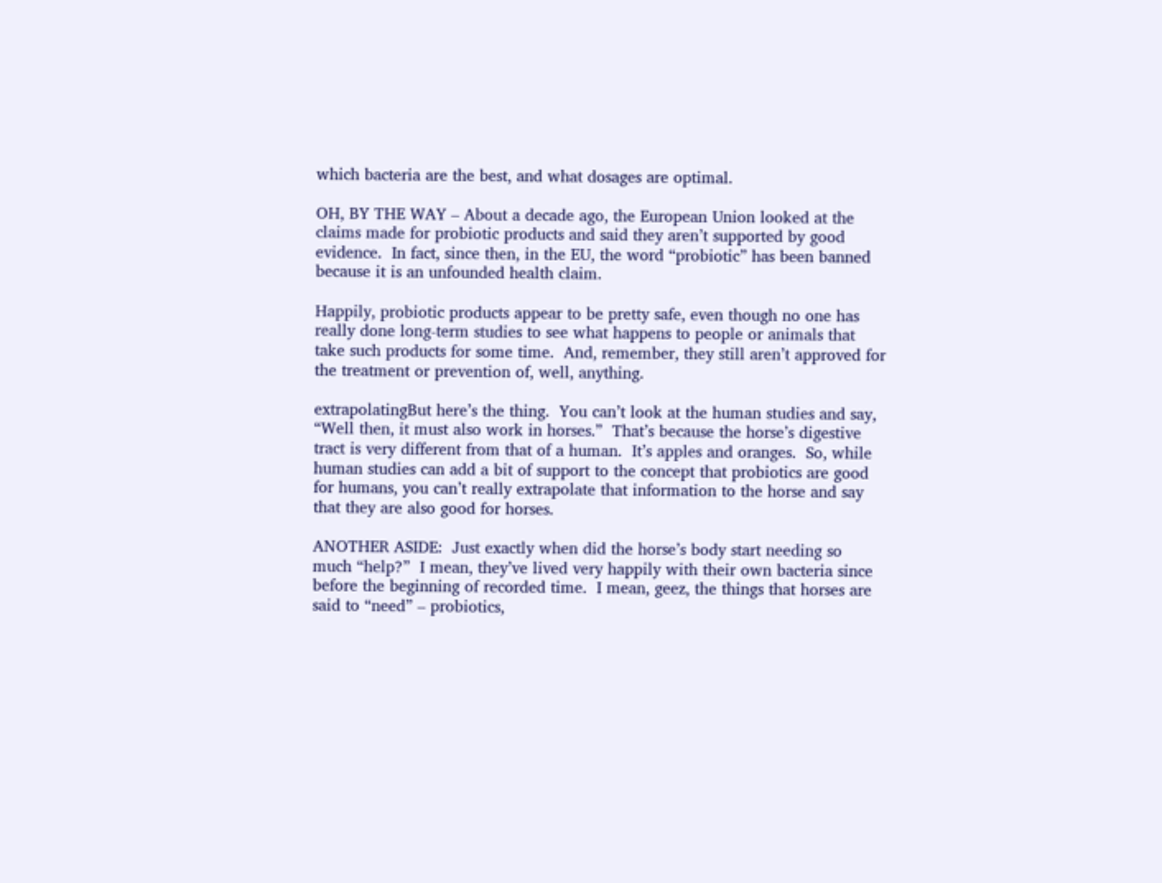which bacteria are the best, and what dosages are optimal.

OH, BY THE WAY – About a decade ago, the European Union looked at the claims made for probiotic products and said they aren’t supported by good evidence.  In fact, since then, in the EU, the word “probiotic” has been banned because it is an unfounded health claim.

Happily, probiotic products appear to be pretty safe, even though no one has really done long-term studies to see what happens to people or animals that take such products for some time.  And, remember, they still aren’t approved for the treatment or prevention of, well, anything.

extrapolatingBut here’s the thing.  You can’t look at the human studies and say, “Well then, it must also work in horses.”  That’s because the horse’s digestive tract is very different from that of a human.  It’s apples and oranges.  So, while human studies can add a bit of support to the concept that probiotics are good for humans, you can’t really extrapolate that information to the horse and say that they are also good for horses.

ANOTHER ASIDE:  Just exactly when did the horse’s body start needing so much “help?”  I mean, they’ve lived very happily with their own bacteria since before the beginning of recorded time.  I mean, geez, the things that horses are said to “need” – probiotics,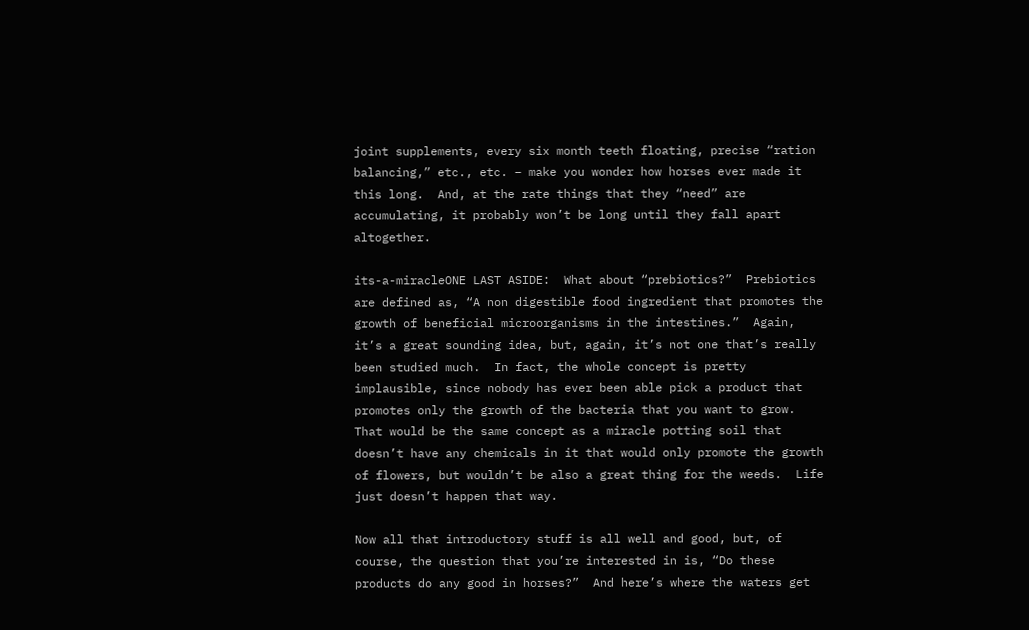joint supplements, every six month teeth floating, precise “ration balancing,” etc., etc. – make you wonder how horses ever made it this long.  And, at the rate things that they “need” are accumulating, it probably won’t be long until they fall apart altogether.

its-a-miracleONE LAST ASIDE:  What about “prebiotics?”  Prebiotics are defined as, “A non digestible food ingredient that promotes the growth of beneficial microorganisms in the intestines.”  Again, it’s a great sounding idea, but, again, it’s not one that’s really been studied much.  In fact, the whole concept is pretty implausible, since nobody has ever been able pick a product that promotes only the growth of the bacteria that you want to grow.  That would be the same concept as a miracle potting soil that doesn’t have any chemicals in it that would only promote the growth of flowers, but wouldn’t be also a great thing for the weeds.  Life just doesn’t happen that way.

Now all that introductory stuff is all well and good, but, of course, the question that you’re interested in is, “Do these products do any good in horses?”  And here’s where the waters get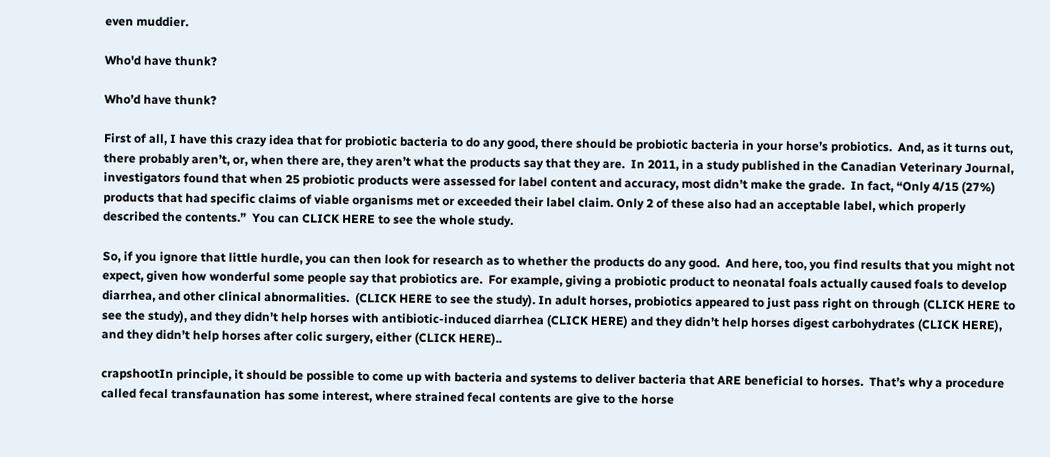even muddier.

Who'd have thunk?

Who’d have thunk?

First of all, I have this crazy idea that for probiotic bacteria to do any good, there should be probiotic bacteria in your horse’s probiotics.  And, as it turns out, there probably aren’t, or, when there are, they aren’t what the products say that they are.  In 2011, in a study published in the Canadian Veterinary Journal, investigators found that when 25 probiotic products were assessed for label content and accuracy, most didn’t make the grade.  In fact, “Only 4/15 (27%) products that had specific claims of viable organisms met or exceeded their label claim. Only 2 of these also had an acceptable label, which properly described the contents.”  You can CLICK HERE to see the whole study.

So, if you ignore that little hurdle, you can then look for research as to whether the products do any good.  And here, too, you find results that you might not expect, given how wonderful some people say that probiotics are.  For example, giving a probiotic product to neonatal foals actually caused foals to develop diarrhea, and other clinical abnormalities.  (CLICK HERE to see the study). In adult horses, probiotics appeared to just pass right on through (CLICK HERE to see the study), and they didn’t help horses with antibiotic-induced diarrhea (CLICK HERE) and they didn’t help horses digest carbohydrates (CLICK HERE), and they didn’t help horses after colic surgery, either (CLICK HERE)..

crapshootIn principle, it should be possible to come up with bacteria and systems to deliver bacteria that ARE beneficial to horses.  That’s why a procedure called fecal transfaunation has some interest, where strained fecal contents are give to the horse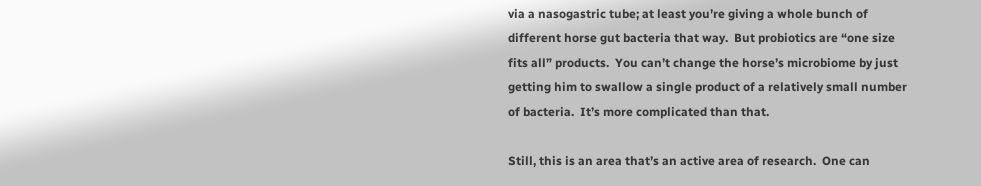via a nasogastric tube; at least you’re giving a whole bunch of different horse gut bacteria that way.  But probiotics are “one size fits all” products.  You can’t change the horse’s microbiome by just getting him to swallow a single product of a relatively small number of bacteria.  It’s more complicated than that.

Still, this is an area that’s an active area of research.  One can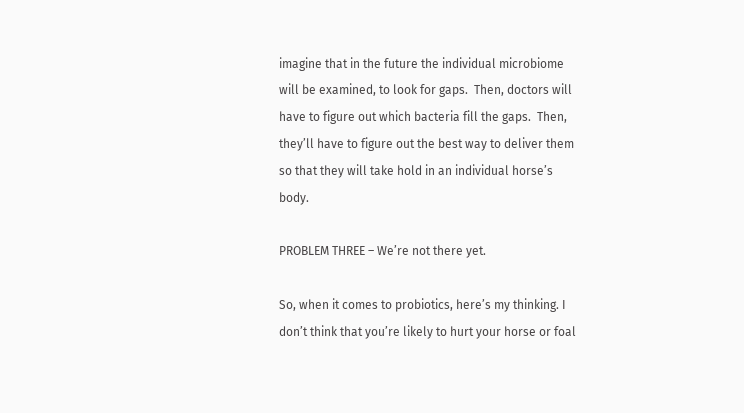imagine that in the future the individual microbiome will be examined, to look for gaps.  Then, doctors will have to figure out which bacteria fill the gaps.  Then, they’ll have to figure out the best way to deliver them so that they will take hold in an individual horse’s body.

PROBLEM THREE – We’re not there yet.

So, when it comes to probiotics, here’s my thinking. I don’t think that you’re likely to hurt your horse or foal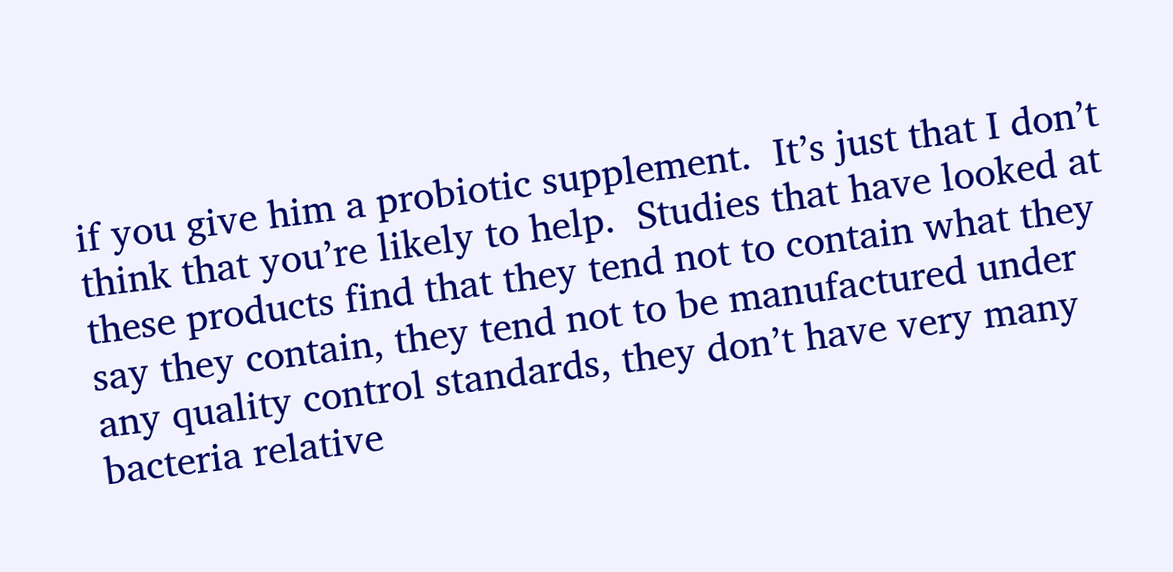if you give him a probiotic supplement.  It’s just that I don’t think that you’re likely to help.  Studies that have looked at these products find that they tend not to contain what they say they contain, they tend not to be manufactured under any quality control standards, they don’t have very many bacteria relative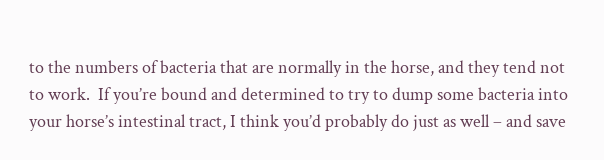to the numbers of bacteria that are normally in the horse, and they tend not to work.  If you’re bound and determined to try to dump some bacteria into your horse’s intestinal tract, I think you’d probably do just as well – and save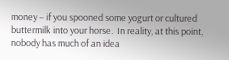money – if you spooned some yogurt or cultured buttermilk into your horse.  In reality, at this point, nobody has much of an idea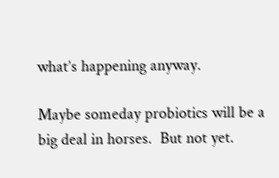what’s happening anyway.

Maybe someday probiotics will be a big deal in horses.  But not yet.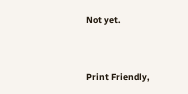Not yet.


Print Friendly,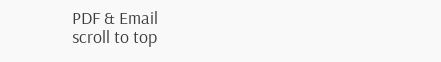PDF & Email
scroll to top